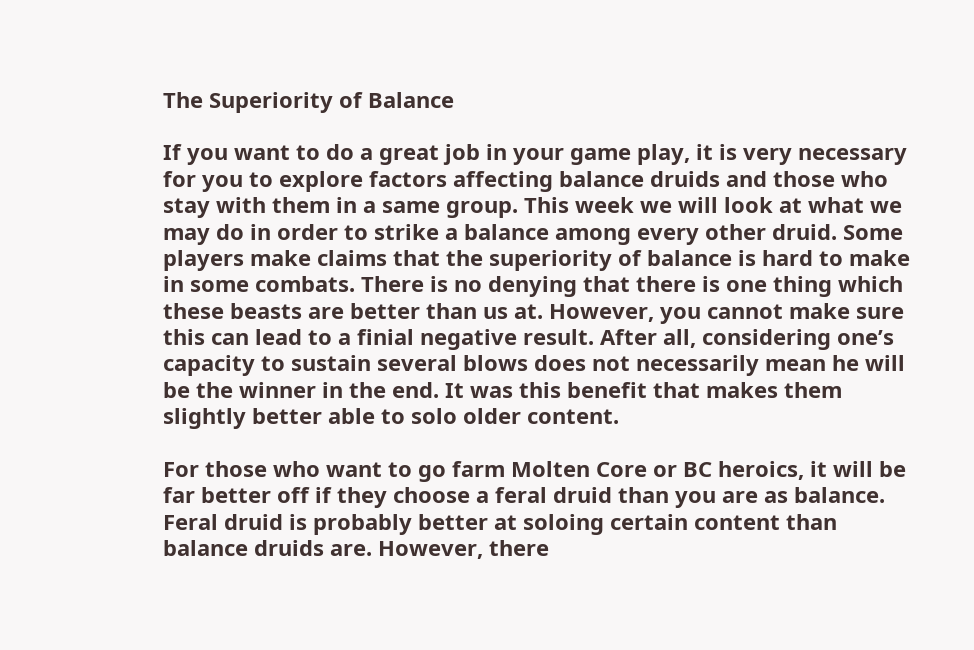The Superiority of Balance

If you want to do a great job in your game play, it is very necessary for you to explore factors affecting balance druids and those who stay with them in a same group. This week we will look at what we may do in order to strike a balance among every other druid. Some players make claims that the superiority of balance is hard to make in some combats. There is no denying that there is one thing which these beasts are better than us at. However, you cannot make sure this can lead to a finial negative result. After all, considering one’s capacity to sustain several blows does not necessarily mean he will be the winner in the end. It was this benefit that makes them slightly better able to solo older content.

For those who want to go farm Molten Core or BC heroics, it will be far better off if they choose a feral druid than you are as balance. Feral druid is probably better at soloing certain content than balance druids are. However, there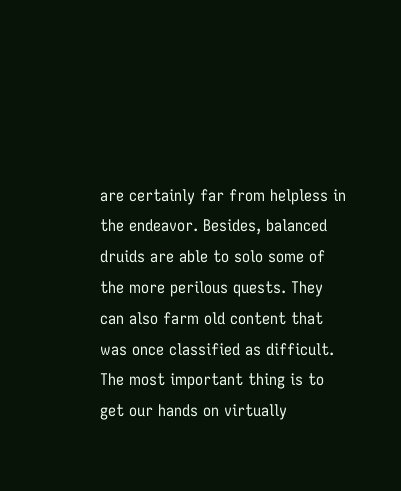are certainly far from helpless in the endeavor. Besides, balanced druids are able to solo some of the more perilous quests. They can also farm old content that was once classified as difficult. The most important thing is to get our hands on virtually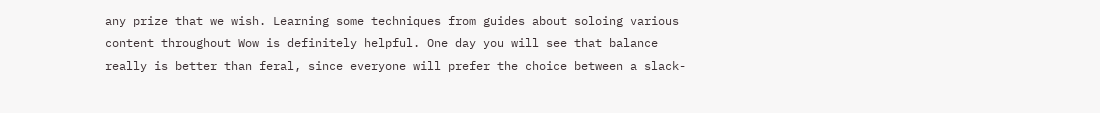any prize that we wish. Learning some techniques from guides about soloing various content throughout Wow is definitely helpful. One day you will see that balance really is better than feral, since everyone will prefer the choice between a slack-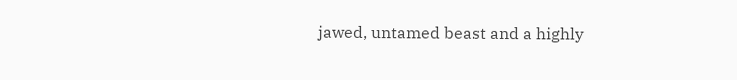jawed, untamed beast and a highly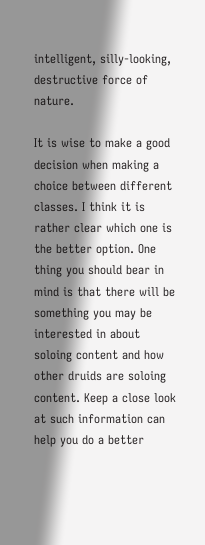intelligent, silly-looking, destructive force of nature.

It is wise to make a good decision when making a choice between different classes. I think it is rather clear which one is the better option. One thing you should bear in mind is that there will be something you may be interested in about soloing content and how other druids are soloing content. Keep a close look at such information can help you do a better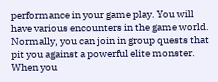performance in your game play. You will have various encounters in the game world. Normally, you can join in group quests that pit you against a powerful elite monster. When you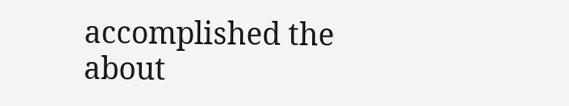accomplished the about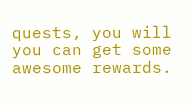quests, you will you can get some awesome rewards.